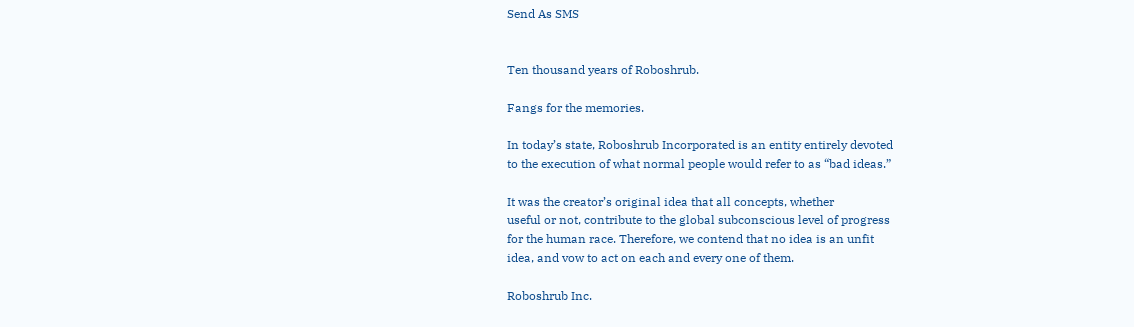Send As SMS


Ten thousand years of Roboshrub.

Fangs for the memories.

In today’s state, Roboshrub Incorporated is an entity entirely devoted
to the execution of what normal people would refer to as “bad ideas.”

It was the creator’s original idea that all concepts, whether
useful or not, contribute to the global subconscious level of progress
for the human race. Therefore, we contend that no idea is an unfit
idea, and vow to act on each and every one of them.

Roboshrub Inc.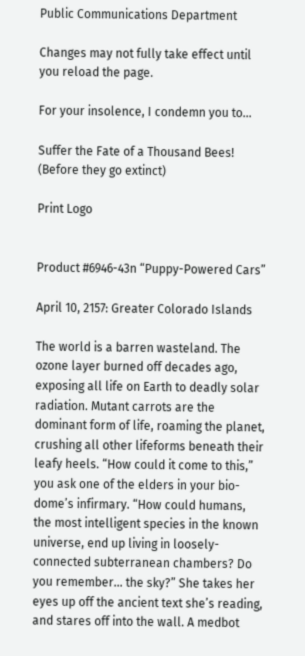Public Communications Department

Changes may not fully take effect until you reload the page.

For your insolence, I condemn you to...

Suffer the Fate of a Thousand Bees!
(Before they go extinct)

Print Logo


Product #6946-43n “Puppy-Powered Cars”

April 10, 2157: Greater Colorado Islands

The world is a barren wasteland. The ozone layer burned off decades ago, exposing all life on Earth to deadly solar radiation. Mutant carrots are the dominant form of life, roaming the planet, crushing all other lifeforms beneath their leafy heels. “How could it come to this,” you ask one of the elders in your bio-dome’s infirmary. “How could humans, the most intelligent species in the known universe, end up living in loosely-connected subterranean chambers? Do you remember... the sky?” She takes her eyes up off the ancient text she’s reading, and stares off into the wall. A medbot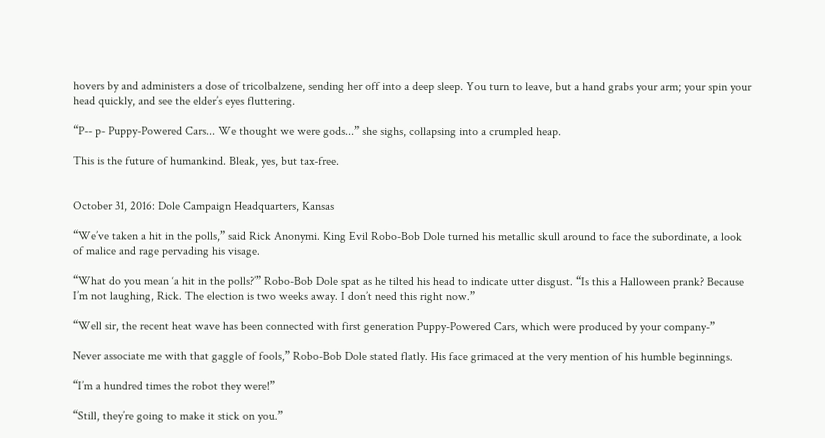hovers by and administers a dose of tricolbalzene, sending her off into a deep sleep. You turn to leave, but a hand grabs your arm; your spin your head quickly, and see the elder’s eyes fluttering.

“P-- p- Puppy-Powered Cars... We thought we were gods...” she sighs, collapsing into a crumpled heap.

This is the future of humankind. Bleak, yes, but tax-free.


October 31, 2016: Dole Campaign Headquarters, Kansas

“We’ve taken a hit in the polls,” said Rick Anonymi. King Evil Robo-Bob Dole turned his metallic skull around to face the subordinate, a look of malice and rage pervading his visage.

“What do you mean ‘a hit in the polls?’” Robo-Bob Dole spat as he tilted his head to indicate utter disgust. “Is this a Halloween prank? Because I’m not laughing, Rick. The election is two weeks away. I don’t need this right now.”

“Well sir, the recent heat wave has been connected with first generation Puppy-Powered Cars, which were produced by your company-”

Never associate me with that gaggle of fools,” Robo-Bob Dole stated flatly. His face grimaced at the very mention of his humble beginnings.

“I’m a hundred times the robot they were!”

“Still, they’re going to make it stick on you.”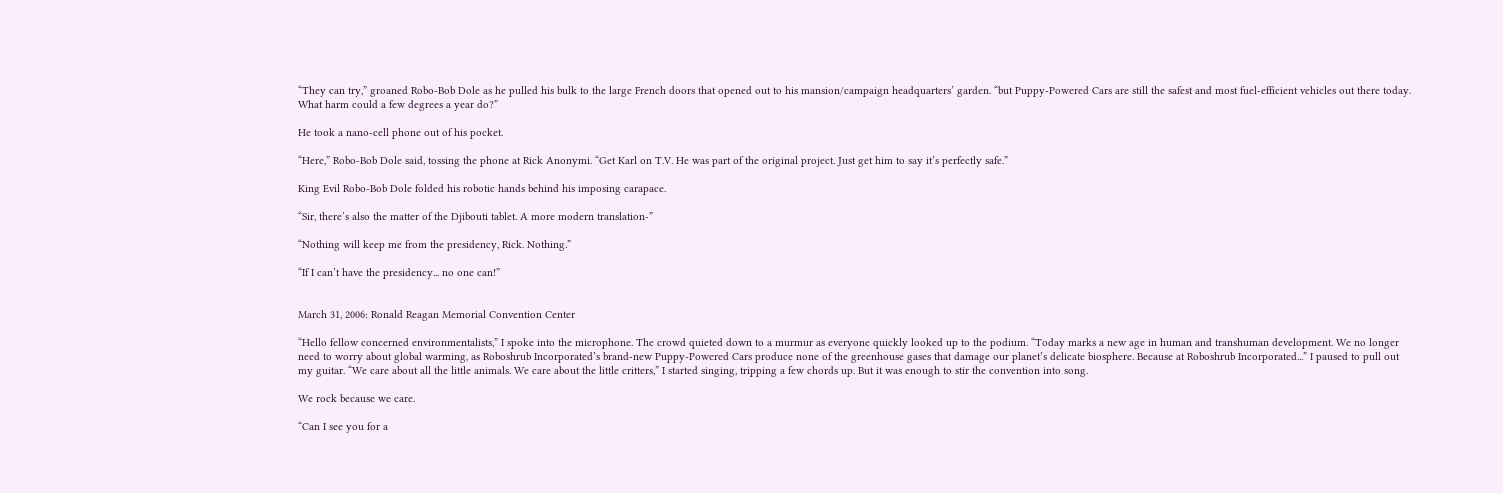“They can try,” groaned Robo-Bob Dole as he pulled his bulk to the large French doors that opened out to his mansion/campaign headquarters’ garden. “but Puppy-Powered Cars are still the safest and most fuel-efficient vehicles out there today. What harm could a few degrees a year do?”

He took a nano-cell phone out of his pocket.

“Here,” Robo-Bob Dole said, tossing the phone at Rick Anonymi. “Get Karl on T.V. He was part of the original project. Just get him to say it’s perfectly safe.”

King Evil Robo-Bob Dole folded his robotic hands behind his imposing carapace.

“Sir, there’s also the matter of the Djibouti tablet. A more modern translation-”

“Nothing will keep me from the presidency, Rick. Nothing.”

“If I can’t have the presidency... no one can!”


March 31, 2006: Ronald Reagan Memorial Convention Center

“Hello fellow concerned environmentalists,” I spoke into the microphone. The crowd quieted down to a murmur as everyone quickly looked up to the podium. “Today marks a new age in human and transhuman development. We no longer need to worry about global warming, as Roboshrub Incorporated’s brand-new Puppy-Powered Cars produce none of the greenhouse gases that damage our planet’s delicate biosphere. Because at Roboshrub Incorporated...” I paused to pull out my guitar. “We care about all the little animals. We care about the little critters,” I started singing, tripping a few chords up. But it was enough to stir the convention into song.

We rock because we care.

“Can I see you for a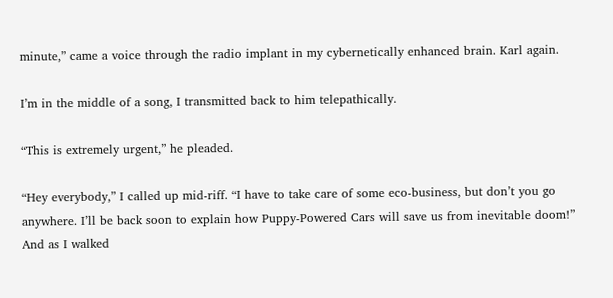minute,” came a voice through the radio implant in my cybernetically enhanced brain. Karl again.

I’m in the middle of a song, I transmitted back to him telepathically.

“This is extremely urgent,” he pleaded.

“Hey everybody,” I called up mid-riff. “I have to take care of some eco-business, but don’t you go anywhere. I’ll be back soon to explain how Puppy-Powered Cars will save us from inevitable doom!” And as I walked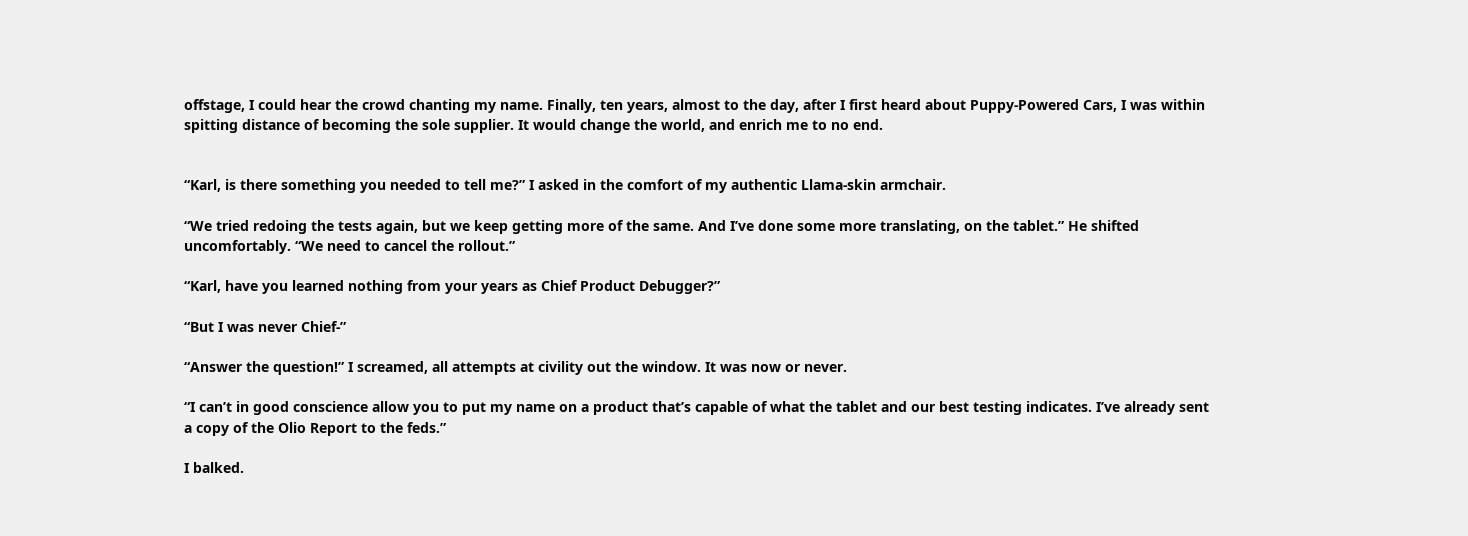offstage, I could hear the crowd chanting my name. Finally, ten years, almost to the day, after I first heard about Puppy-Powered Cars, I was within spitting distance of becoming the sole supplier. It would change the world, and enrich me to no end.


“Karl, is there something you needed to tell me?” I asked in the comfort of my authentic Llama-skin armchair.

“We tried redoing the tests again, but we keep getting more of the same. And I’ve done some more translating, on the tablet.” He shifted uncomfortably. “We need to cancel the rollout.”

“Karl, have you learned nothing from your years as Chief Product Debugger?”

“But I was never Chief-”

“Answer the question!” I screamed, all attempts at civility out the window. It was now or never.

“I can’t in good conscience allow you to put my name on a product that’s capable of what the tablet and our best testing indicates. I’ve already sent a copy of the Olio Report to the feds.”

I balked.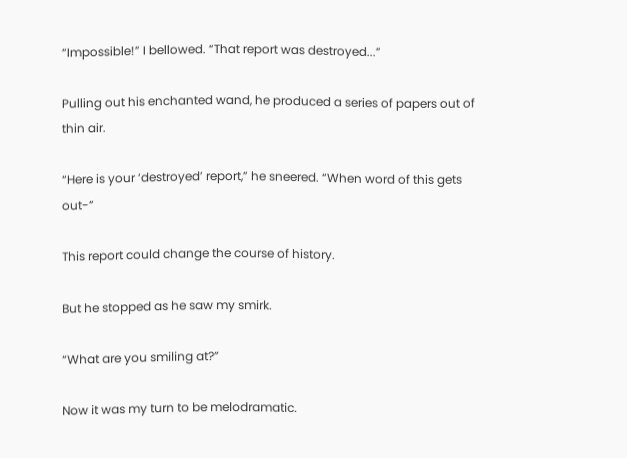“Impossible!” I bellowed. “That report was destroyed...”

Pulling out his enchanted wand, he produced a series of papers out of thin air.

“Here is your ‘destroyed’ report,” he sneered. “When word of this gets out-”

This report could change the course of history.

But he stopped as he saw my smirk.

“What are you smiling at?”

Now it was my turn to be melodramatic.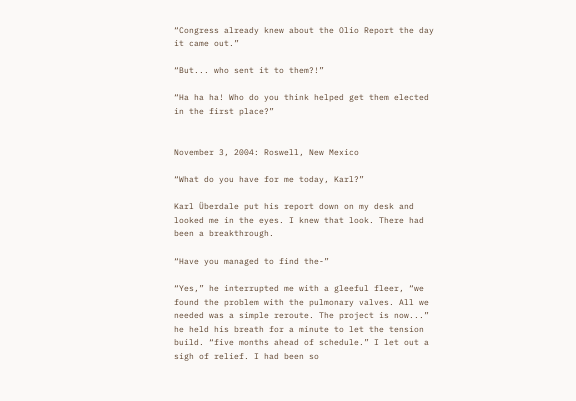“Congress already knew about the Olio Report the day it came out.”

“But... who sent it to them?!”

“Ha ha ha! Who do you think helped get them elected in the first place?”


November 3, 2004: Roswell, New Mexico

“What do you have for me today, Karl?”

Karl Überdale put his report down on my desk and looked me in the eyes. I knew that look. There had been a breakthrough.

“Have you managed to find the-”

“Yes,” he interrupted me with a gleeful fleer, “we found the problem with the pulmonary valves. All we needed was a simple reroute. The project is now...” he held his breath for a minute to let the tension build. “five months ahead of schedule.” I let out a sigh of relief. I had been so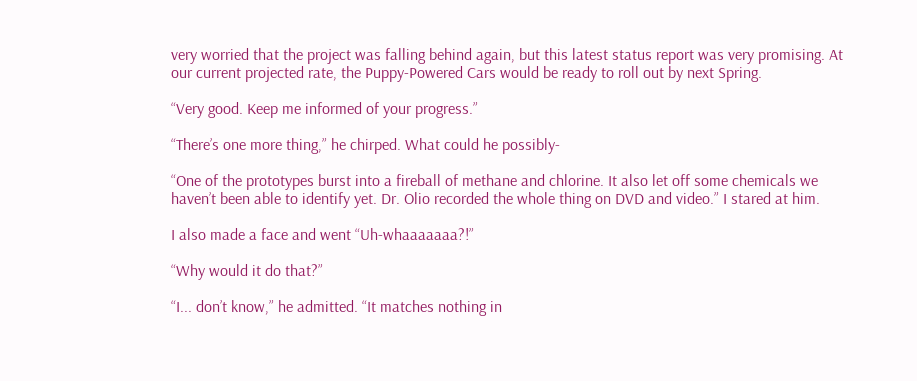very worried that the project was falling behind again, but this latest status report was very promising. At our current projected rate, the Puppy-Powered Cars would be ready to roll out by next Spring.

“Very good. Keep me informed of your progress.”

“There’s one more thing,” he chirped. What could he possibly-

“One of the prototypes burst into a fireball of methane and chlorine. It also let off some chemicals we haven’t been able to identify yet. Dr. Olio recorded the whole thing on DVD and video.” I stared at him.

I also made a face and went “Uh-whaaaaaaa?!”

“Why would it do that?”

“I... don’t know,” he admitted. “It matches nothing in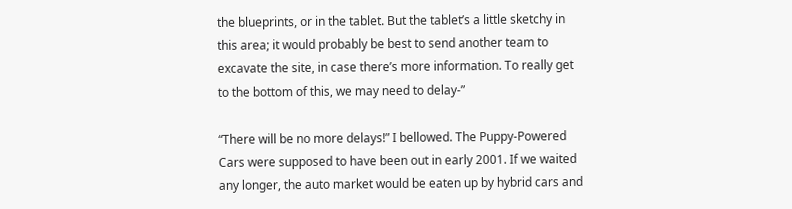the blueprints, or in the tablet. But the tablet’s a little sketchy in this area; it would probably be best to send another team to excavate the site, in case there’s more information. To really get to the bottom of this, we may need to delay-”

“There will be no more delays!” I bellowed. The Puppy-Powered Cars were supposed to have been out in early 2001. If we waited any longer, the auto market would be eaten up by hybrid cars and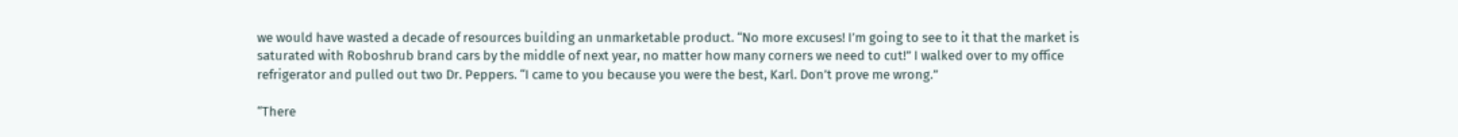we would have wasted a decade of resources building an unmarketable product. “No more excuses! I’m going to see to it that the market is saturated with Roboshrub brand cars by the middle of next year, no matter how many corners we need to cut!” I walked over to my office refrigerator and pulled out two Dr. Peppers. “I came to you because you were the best, Karl. Don’t prove me wrong.”

“There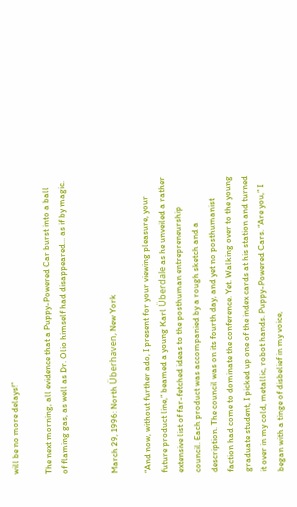will be no more delays!”

The next morning, all evidence that a Puppy-Powered Car burst into a ball of flaming gas, as well as Dr. Olio himself had disappeared... as if by magic.


March 29, 1996: North Überhaven, New York

“And now, without further ado, I present for your viewing pleasure, your future product line,” beamed a young Karl Überdale as he unveiled a rather extensive list of far-fetched ideas to the posthuman entrepreneurship council. Each product was accompanied by a rough sketch and a description. The council was on its fourth day, and yet no posthumanist faction had come to dominate the conference. Yet. Walking over to the young graduate student, I picked up one of the index cards at his station and turned it over in my cold, metallic, robot hands. Puppy-Powered Cars. “Are you,” I began with a tinge of disbelief in my voice,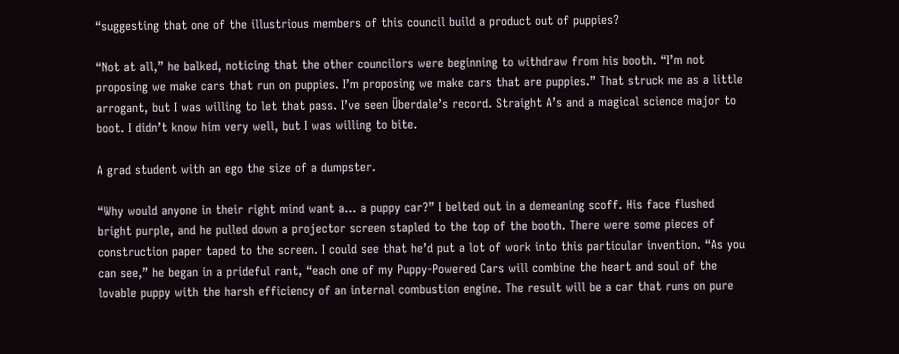“suggesting that one of the illustrious members of this council build a product out of puppies?

“Not at all,” he balked, noticing that the other councilors were beginning to withdraw from his booth. “I’m not proposing we make cars that run on puppies. I’m proposing we make cars that are puppies.” That struck me as a little arrogant, but I was willing to let that pass. I’ve seen Überdale’s record. Straight A’s and a magical science major to boot. I didn’t know him very well, but I was willing to bite.

A grad student with an ego the size of a dumpster.

“Why would anyone in their right mind want a... a puppy car?” I belted out in a demeaning scoff. His face flushed bright purple, and he pulled down a projector screen stapled to the top of the booth. There were some pieces of construction paper taped to the screen. I could see that he’d put a lot of work into this particular invention. “As you can see,” he began in a prideful rant, “each one of my Puppy-Powered Cars will combine the heart and soul of the lovable puppy with the harsh efficiency of an internal combustion engine. The result will be a car that runs on pure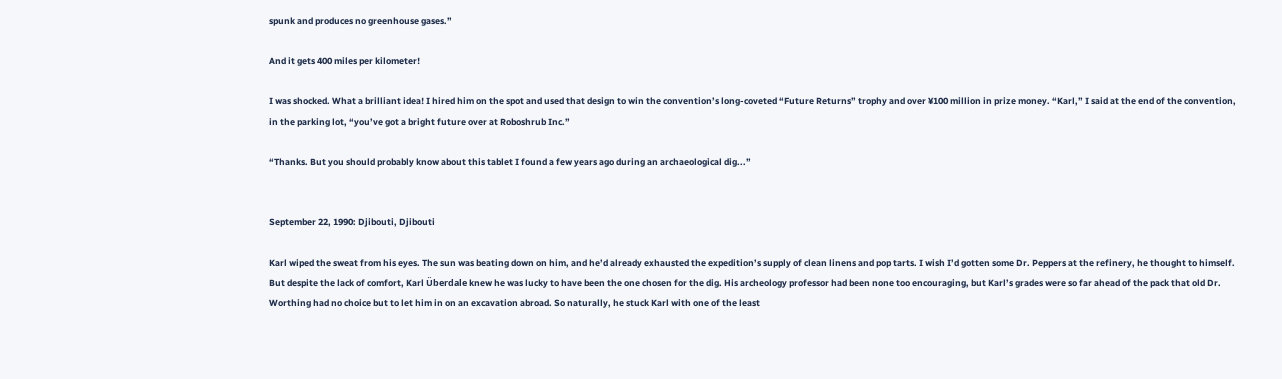spunk and produces no greenhouse gases.”

And it gets 400 miles per kilometer!

I was shocked. What a brilliant idea! I hired him on the spot and used that design to win the convention’s long-coveted “Future Returns” trophy and over ¥100 million in prize money. “Karl,” I said at the end of the convention, in the parking lot, “you’ve got a bright future over at Roboshrub Inc.”

“Thanks. But you should probably know about this tablet I found a few years ago during an archaeological dig...”


September 22, 1990: Djibouti, Djibouti

Karl wiped the sweat from his eyes. The sun was beating down on him, and he’d already exhausted the expedition’s supply of clean linens and pop tarts. I wish I’d gotten some Dr. Peppers at the refinery, he thought to himself. But despite the lack of comfort, Karl Überdale knew he was lucky to have been the one chosen for the dig. His archeology professor had been none too encouraging, but Karl’s grades were so far ahead of the pack that old Dr. Worthing had no choice but to let him in on an excavation abroad. So naturally, he stuck Karl with one of the least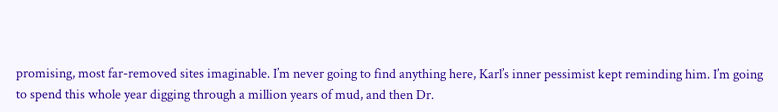promising, most far-removed sites imaginable. I’m never going to find anything here, Karl’s inner pessimist kept reminding him. I’m going to spend this whole year digging through a million years of mud, and then Dr.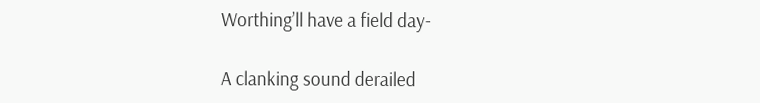Worthing’ll have a field day-

A clanking sound derailed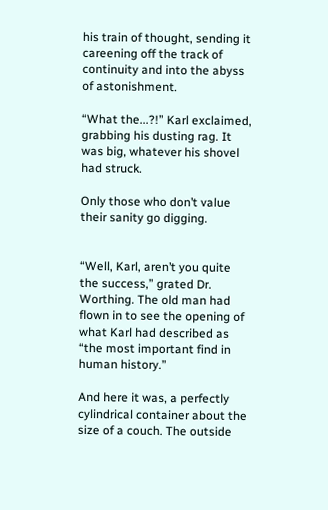his train of thought, sending it careening off the track of continuity and into the abyss of astonishment.

“What the...?!” Karl exclaimed, grabbing his dusting rag. It was big, whatever his shovel had struck.

Only those who don’t value their sanity go digging.


“Well, Karl, aren’t you quite the success,” grated Dr. Worthing. The old man had flown in to see the opening of what Karl had described as “the most important find in human history.”

And here it was, a perfectly cylindrical container about the size of a couch. The outside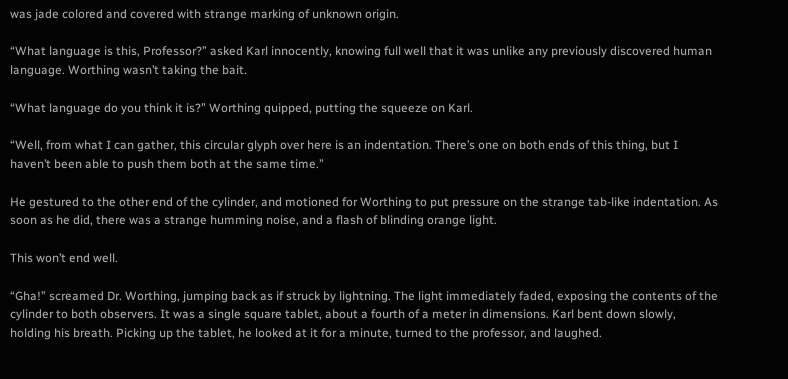was jade colored and covered with strange marking of unknown origin.

“What language is this, Professor?” asked Karl innocently, knowing full well that it was unlike any previously discovered human language. Worthing wasn’t taking the bait.

“What language do you think it is?” Worthing quipped, putting the squeeze on Karl.

“Well, from what I can gather, this circular glyph over here is an indentation. There’s one on both ends of this thing, but I haven’t been able to push them both at the same time.”

He gestured to the other end of the cylinder, and motioned for Worthing to put pressure on the strange tab-like indentation. As soon as he did, there was a strange humming noise, and a flash of blinding orange light.

This won’t end well.

“Gha!” screamed Dr. Worthing, jumping back as if struck by lightning. The light immediately faded, exposing the contents of the cylinder to both observers. It was a single square tablet, about a fourth of a meter in dimensions. Karl bent down slowly, holding his breath. Picking up the tablet, he looked at it for a minute, turned to the professor, and laughed.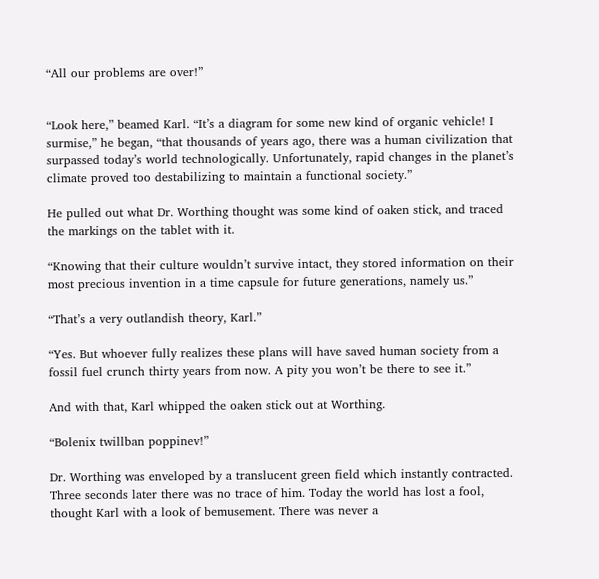“All our problems are over!”


“Look here,” beamed Karl. “It’s a diagram for some new kind of organic vehicle! I surmise,” he began, “that thousands of years ago, there was a human civilization that surpassed today’s world technologically. Unfortunately, rapid changes in the planet’s climate proved too destabilizing to maintain a functional society.”

He pulled out what Dr. Worthing thought was some kind of oaken stick, and traced the markings on the tablet with it.

“Knowing that their culture wouldn’t survive intact, they stored information on their most precious invention in a time capsule for future generations, namely us.”

“That’s a very outlandish theory, Karl.”

“Yes. But whoever fully realizes these plans will have saved human society from a fossil fuel crunch thirty years from now. A pity you won’t be there to see it.”

And with that, Karl whipped the oaken stick out at Worthing.

“Bolenix twillban poppinev!”

Dr. Worthing was enveloped by a translucent green field which instantly contracted. Three seconds later there was no trace of him. Today the world has lost a fool, thought Karl with a look of bemusement. There was never a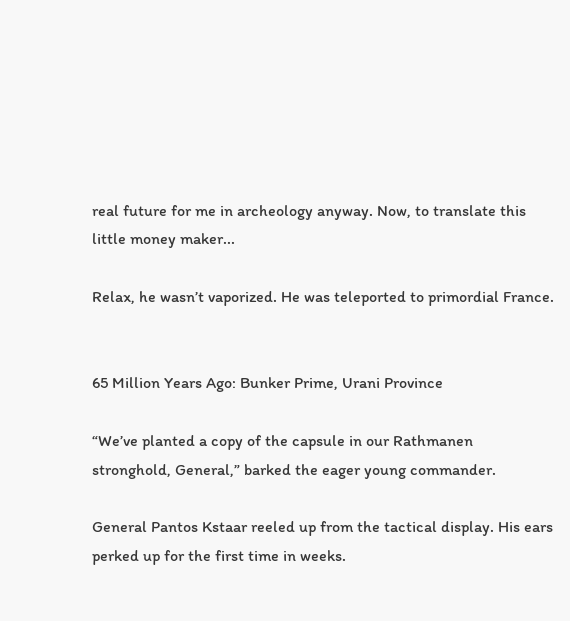real future for me in archeology anyway. Now, to translate this little money maker...

Relax, he wasn’t vaporized. He was teleported to primordial France.


65 Million Years Ago: Bunker Prime, Urani Province

“We’ve planted a copy of the capsule in our Rathmanen stronghold, General,” barked the eager young commander.

General Pantos Kstaar reeled up from the tactical display. His ears perked up for the first time in weeks.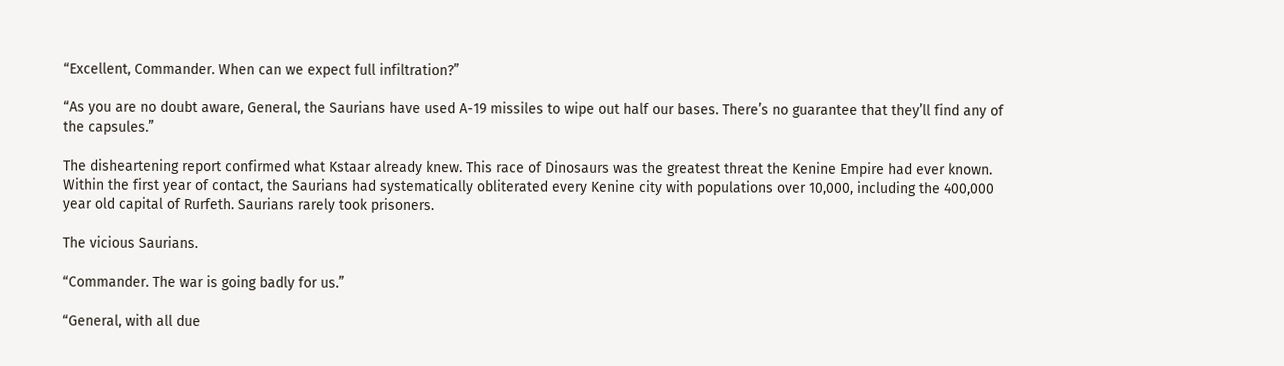“Excellent, Commander. When can we expect full infiltration?”

“As you are no doubt aware, General, the Saurians have used A-19 missiles to wipe out half our bases. There’s no guarantee that they’ll find any of the capsules.”

The disheartening report confirmed what Kstaar already knew. This race of Dinosaurs was the greatest threat the Kenine Empire had ever known. Within the first year of contact, the Saurians had systematically obliterated every Kenine city with populations over 10,000, including the 400,000 year old capital of Rurfeth. Saurians rarely took prisoners.

The vicious Saurians.

“Commander. The war is going badly for us.”

“General, with all due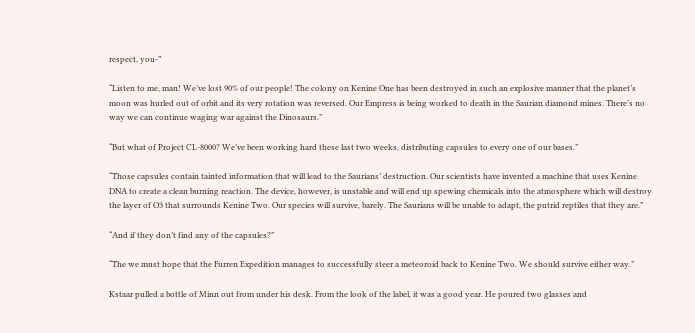respect, you-”

“Listen to me, man! We’ve lost 90% of our people! The colony on Kenine One has been destroyed in such an explosive manner that the planet’s moon was hurled out of orbit and its very rotation was reversed. Our Empress is being worked to death in the Saurian diamond mines. There’s no way we can continue waging war against the Dinosaurs.”

“But what of Project CL-8000? We’ve been working hard these last two weeks, distributing capsules to every one of our bases.”

“Those capsules contain tainted information that will lead to the Saurians’ destruction. Our scientists have invented a machine that uses Kenine DNA to create a clean burning reaction. The device, however, is unstable and will end up spewing chemicals into the atmosphere which will destroy the layer of O3 that surrounds Kenine Two. Our species will survive, barely. The Saurians will be unable to adapt, the putrid reptiles that they are.”

“And if they don’t find any of the capsules?”

“The we must hope that the Furren Expedition manages to successfully steer a meteoroid back to Kenine Two. We should survive either way.”

Kstaar pulled a bottle of Minn out from under his desk. From the look of the label, it was a good year. He poured two glasses and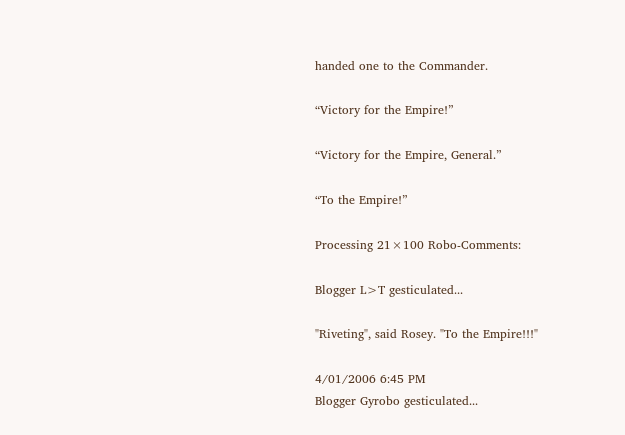handed one to the Commander.

“Victory for the Empire!”

“Victory for the Empire, General.”

“To the Empire!”

Processing 21×100 Robo-Comments:

Blogger L>T gesticulated...

"Riveting", said Rosey. "To the Empire!!!"

4/01/2006 6:45 PM
Blogger Gyrobo gesticulated...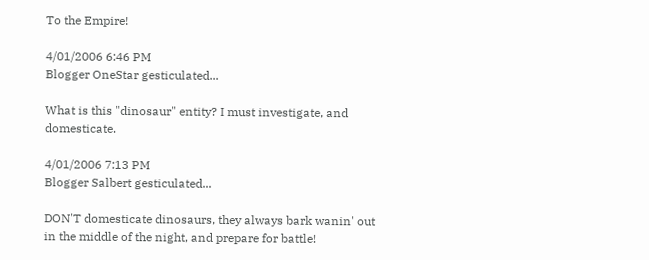To the Empire!

4/01/2006 6:46 PM
Blogger OneStar gesticulated...

What is this "dinosaur" entity? I must investigate, and domesticate.

4/01/2006 7:13 PM
Blogger Salbert gesticulated...

DON'T domesticate dinosaurs, they always bark wanin' out in the middle of the night, and prepare for battle!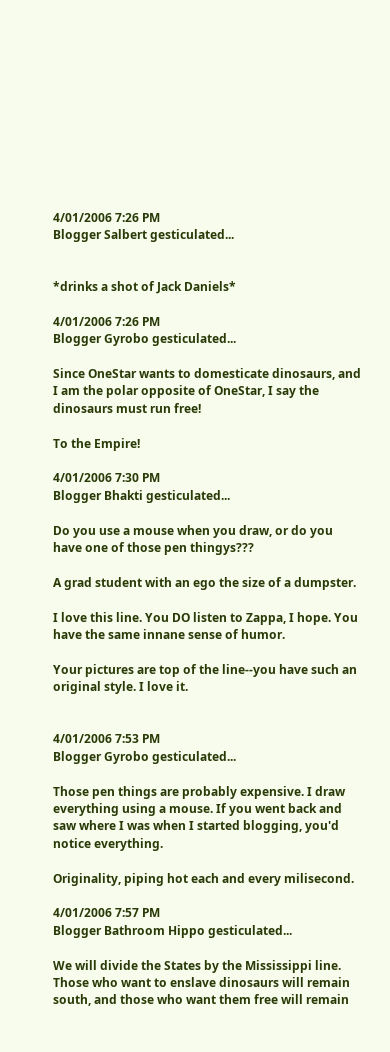4/01/2006 7:26 PM
Blogger Salbert gesticulated...


*drinks a shot of Jack Daniels*

4/01/2006 7:26 PM
Blogger Gyrobo gesticulated...

Since OneStar wants to domesticate dinosaurs, and I am the polar opposite of OneStar, I say the dinosaurs must run free!

To the Empire!

4/01/2006 7:30 PM
Blogger Bhakti gesticulated...

Do you use a mouse when you draw, or do you have one of those pen thingys???

A grad student with an ego the size of a dumpster.

I love this line. You DO listen to Zappa, I hope. You have the same innane sense of humor.

Your pictures are top of the line--you have such an original style. I love it.


4/01/2006 7:53 PM
Blogger Gyrobo gesticulated...

Those pen things are probably expensive. I draw everything using a mouse. If you went back and saw where I was when I started blogging, you'd notice everything.

Originality, piping hot each and every milisecond.

4/01/2006 7:57 PM
Blogger Bathroom Hippo gesticulated...

We will divide the States by the Mississippi line. Those who want to enslave dinosaurs will remain south, and those who want them free will remain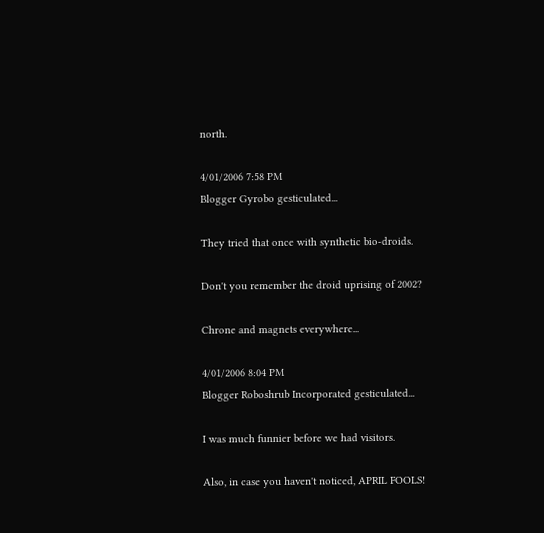north.

4/01/2006 7:58 PM
Blogger Gyrobo gesticulated...

They tried that once with synthetic bio-droids.

Don't you remember the droid uprising of 2002?

Chrone and magnets everywhere...

4/01/2006 8:04 PM
Blogger Roboshrub Incorporated gesticulated...

I was much funnier before we had visitors.

Also, in case you haven't noticed, APRIL FOOLS!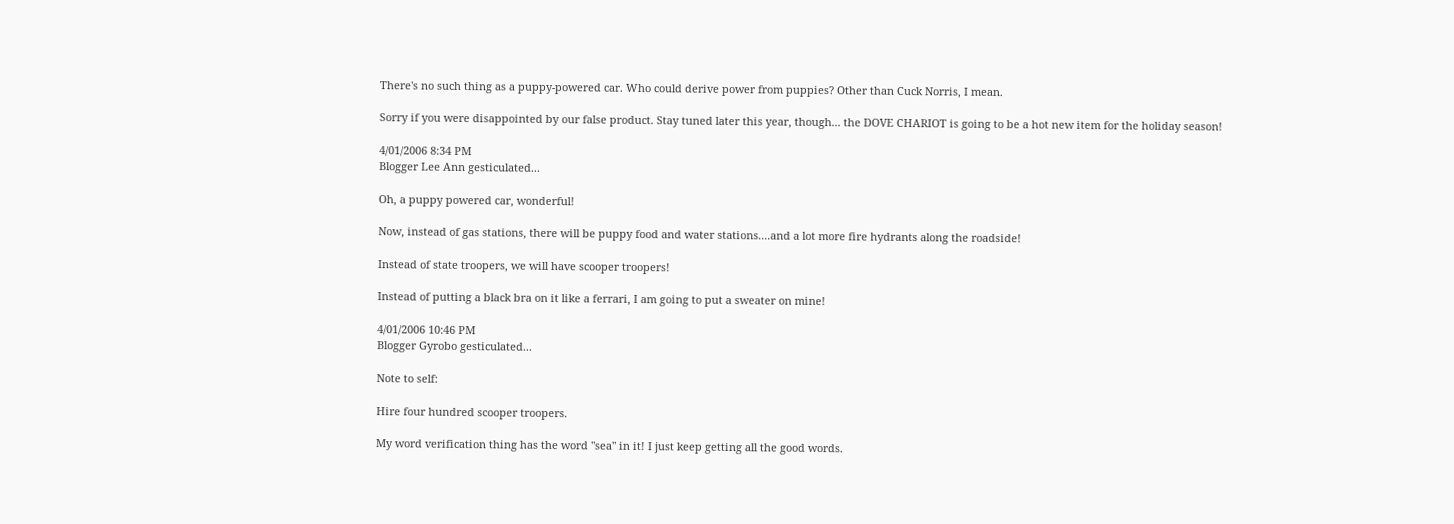There's no such thing as a puppy-powered car. Who could derive power from puppies? Other than Cuck Norris, I mean.

Sorry if you were disappointed by our false product. Stay tuned later this year, though... the DOVE CHARIOT is going to be a hot new item for the holiday season!

4/01/2006 8:34 PM
Blogger Lee Ann gesticulated...

Oh, a puppy powered car, wonderful!

Now, instead of gas stations, there will be puppy food and water stations....and a lot more fire hydrants along the roadside!

Instead of state troopers, we will have scooper troopers!

Instead of putting a black bra on it like a ferrari, I am going to put a sweater on mine!

4/01/2006 10:46 PM
Blogger Gyrobo gesticulated...

Note to self:

Hire four hundred scooper troopers.

My word verification thing has the word "sea" in it! I just keep getting all the good words.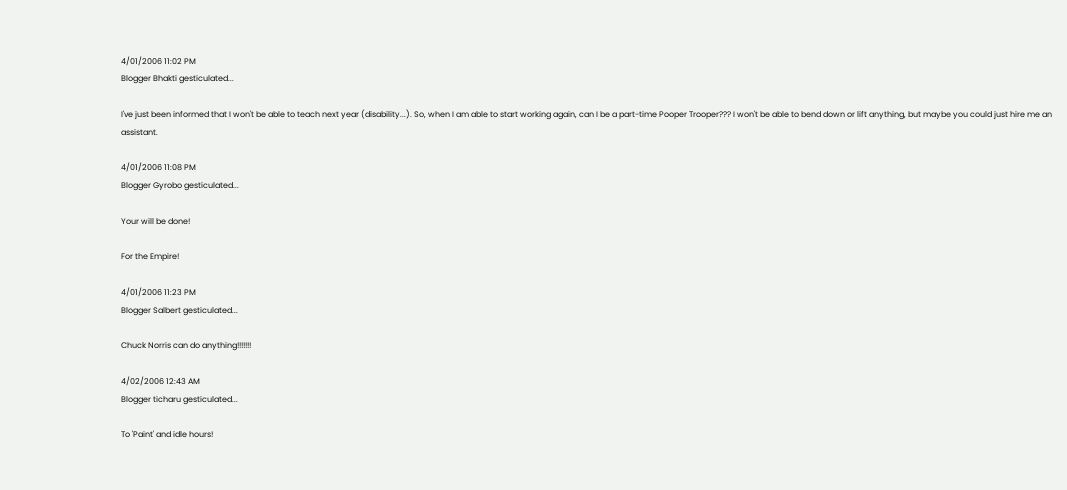4/01/2006 11:02 PM
Blogger Bhakti gesticulated...

I've just been informed that I won't be able to teach next year (disability...). So, when I am able to start working again, can I be a part-time Pooper Trooper??? I won't be able to bend down or lift anything, but maybe you could just hire me an assistant.

4/01/2006 11:08 PM
Blogger Gyrobo gesticulated...

Your will be done!

For the Empire!

4/01/2006 11:23 PM
Blogger Salbert gesticulated...

Chuck Norris can do anything!!!!!!!

4/02/2006 12:43 AM
Blogger ticharu gesticulated...

To 'Paint' and idle hours!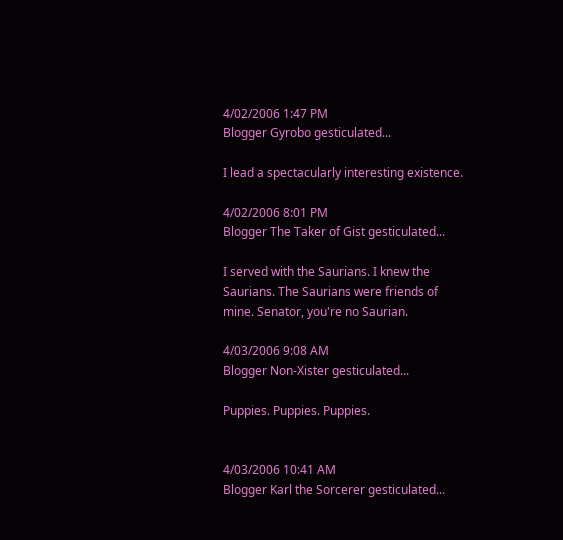4/02/2006 1:47 PM
Blogger Gyrobo gesticulated...

I lead a spectacularly interesting existence.

4/02/2006 8:01 PM
Blogger The Taker of Gist gesticulated...

I served with the Saurians. I knew the Saurians. The Saurians were friends of mine. Senator, you're no Saurian.

4/03/2006 9:08 AM
Blogger Non-Xister gesticulated...

Puppies. Puppies. Puppies.


4/03/2006 10:41 AM
Blogger Karl the Sorcerer gesticulated...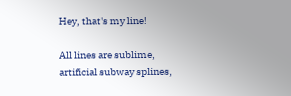Hey, that's my line!

All lines are sublime,
artificial subway splines,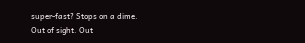super-fast? Stops on a dime.
Out of sight. Out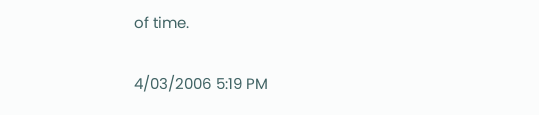of time.

4/03/2006 5:19 PM